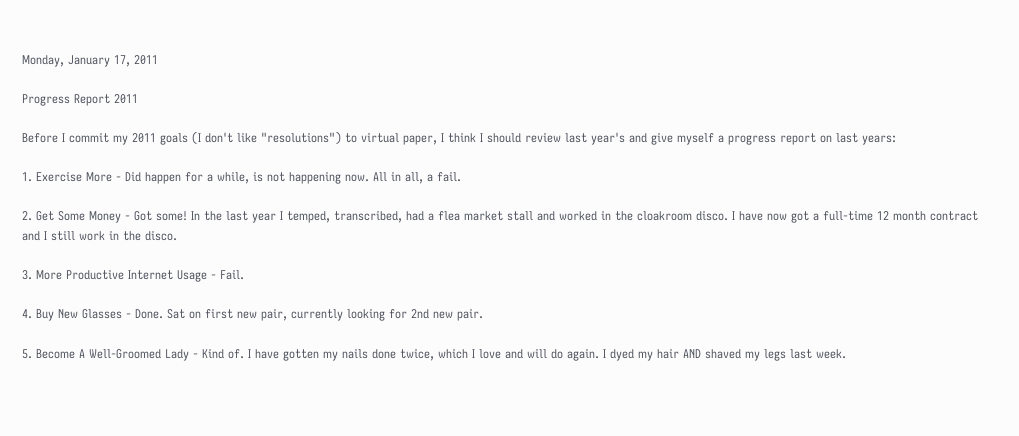Monday, January 17, 2011

Progress Report 2011

Before I commit my 2011 goals (I don't like "resolutions") to virtual paper, I think I should review last year's and give myself a progress report on last years:

1. Exercise More - Did happen for a while, is not happening now. All in all, a fail.

2. Get Some Money - Got some! In the last year I temped, transcribed, had a flea market stall and worked in the cloakroom disco. I have now got a full-time 12 month contract and I still work in the disco.

3. More Productive Internet Usage - Fail.

4. Buy New Glasses - Done. Sat on first new pair, currently looking for 2nd new pair.

5. Become A Well-Groomed Lady - Kind of. I have gotten my nails done twice, which I love and will do again. I dyed my hair AND shaved my legs last week.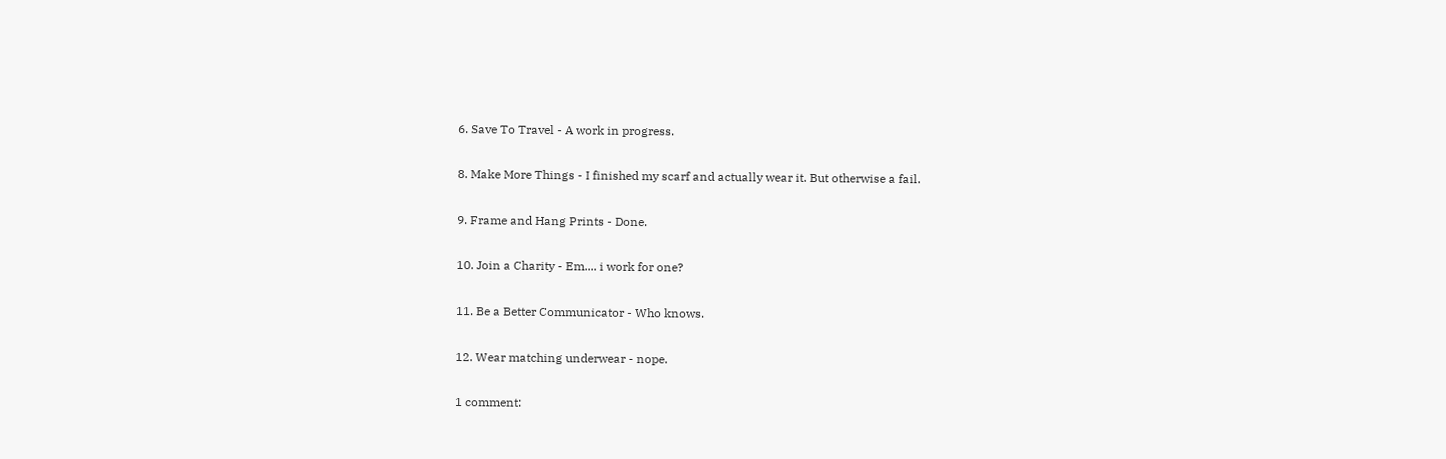6. Save To Travel - A work in progress.

8. Make More Things - I finished my scarf and actually wear it. But otherwise a fail.

9. Frame and Hang Prints - Done.

10. Join a Charity - Em.... i work for one?

11. Be a Better Communicator - Who knows.

12. Wear matching underwear - nope.

1 comment: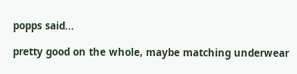popps said...

pretty good on the whole, maybe matching underwear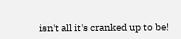isn't all it's cranked up to be!